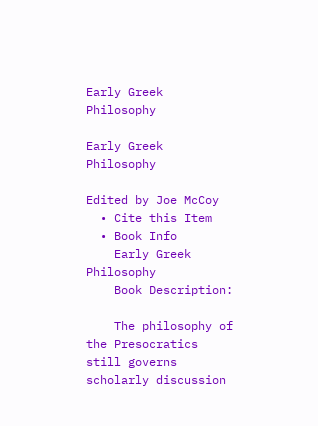Early Greek Philosophy

Early Greek Philosophy

Edited by Joe McCoy
  • Cite this Item
  • Book Info
    Early Greek Philosophy
    Book Description:

    The philosophy of the Presocratics still governs scholarly discussion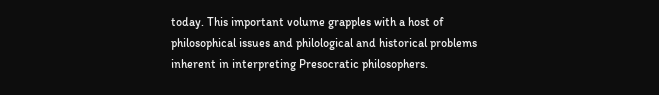today. This important volume grapples with a host of philosophical issues and philological and historical problems inherent in interpreting Presocratic philosophers.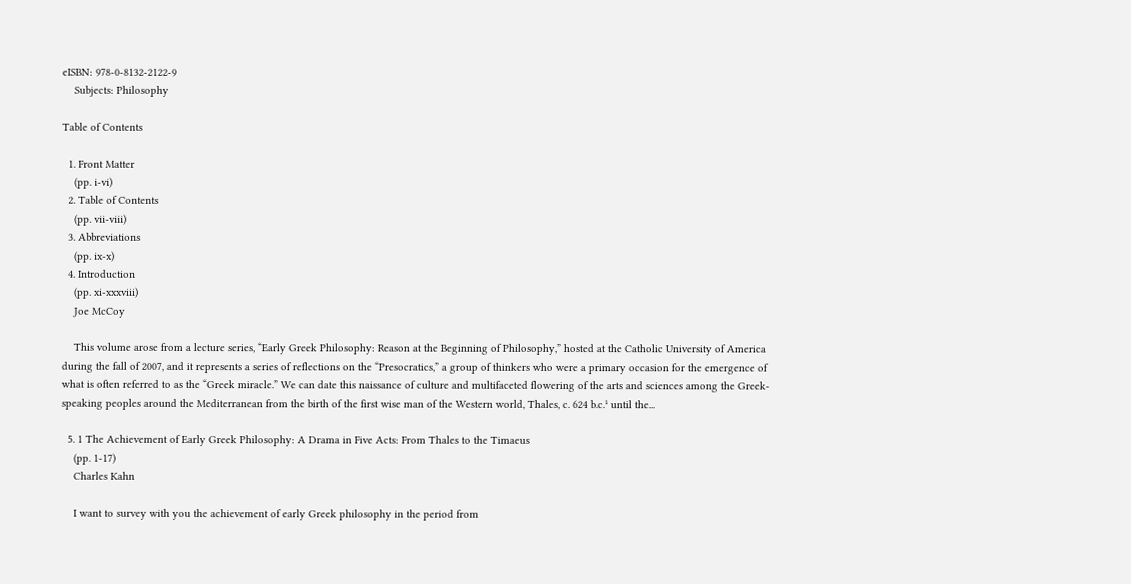eISBN: 978-0-8132-2122-9
    Subjects: Philosophy

Table of Contents

  1. Front Matter
    (pp. i-vi)
  2. Table of Contents
    (pp. vii-viii)
  3. Abbreviations
    (pp. ix-x)
  4. Introduction
    (pp. xi-xxxviii)
    Joe McCoy

    This volume arose from a lecture series, “Early Greek Philosophy: Reason at the Beginning of Philosophy,” hosted at the Catholic University of America during the fall of 2007, and it represents a series of reflections on the “Presocratics,” a group of thinkers who were a primary occasion for the emergence of what is often referred to as the “Greek miracle.” We can date this naissance of culture and multifaceted flowering of the arts and sciences among the Greek-speaking peoples around the Mediterranean from the birth of the first wise man of the Western world, Thales, c. 624 b.c.¹ until the...

  5. 1 The Achievement of Early Greek Philosophy: A Drama in Five Acts: From Thales to the Timaeus
    (pp. 1-17)
    Charles Kahn

    I want to survey with you the achievement of early Greek philosophy in the period from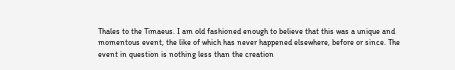Thales to the Timaeus. I am old fashioned enough to believe that this was a unique and momentous event, the like of which has never happened elsewhere, before or since. The event in question is nothing less than the creation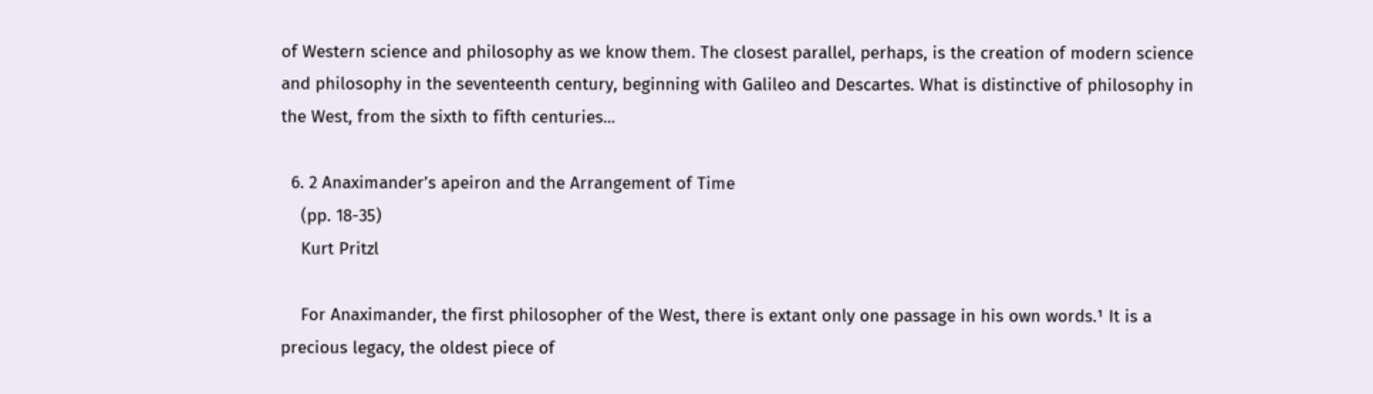of Western science and philosophy as we know them. The closest parallel, perhaps, is the creation of modern science and philosophy in the seventeenth century, beginning with Galileo and Descartes. What is distinctive of philosophy in the West, from the sixth to fifth centuries...

  6. 2 Anaximander’s apeiron and the Arrangement of Time
    (pp. 18-35)
    Kurt Pritzl

    For Anaximander, the first philosopher of the West, there is extant only one passage in his own words.¹ It is a precious legacy, the oldest piece of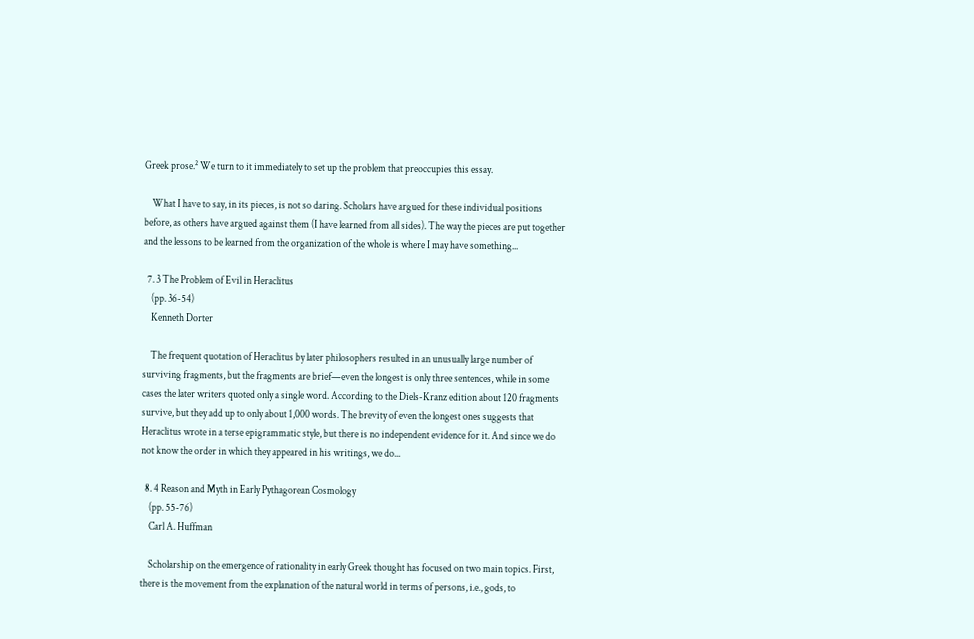Greek prose.² We turn to it immediately to set up the problem that preoccupies this essay.

    What I have to say, in its pieces, is not so daring. Scholars have argued for these individual positions before, as others have argued against them (I have learned from all sides). The way the pieces are put together and the lessons to be learned from the organization of the whole is where I may have something...

  7. 3 The Problem of Evil in Heraclitus
    (pp. 36-54)
    Kenneth Dorter

    The frequent quotation of Heraclitus by later philosophers resulted in an unusually large number of surviving fragments, but the fragments are brief—even the longest is only three sentences, while in some cases the later writers quoted only a single word. According to the Diels-Kranz edition about 120 fragments survive, but they add up to only about 1,000 words. The brevity of even the longest ones suggests that Heraclitus wrote in a terse epigrammatic style, but there is no independent evidence for it. And since we do not know the order in which they appeared in his writings, we do...

  8. 4 Reason and Myth in Early Pythagorean Cosmology
    (pp. 55-76)
    Carl A. Huffman

    Scholarship on the emergence of rationality in early Greek thought has focused on two main topics. First, there is the movement from the explanation of the natural world in terms of persons, i.e., gods, to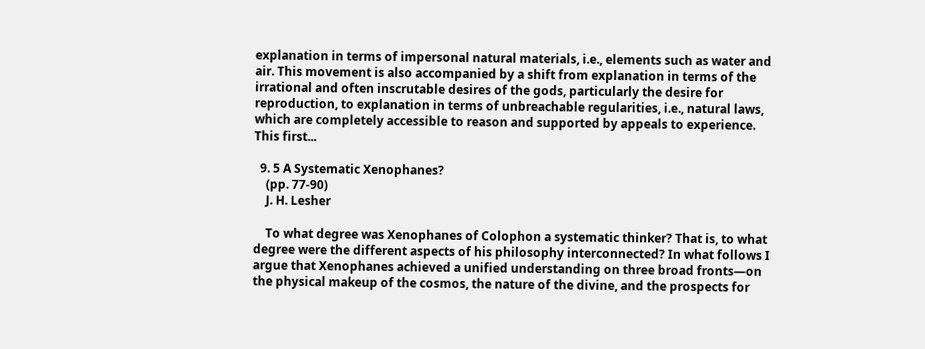explanation in terms of impersonal natural materials, i.e., elements such as water and air. This movement is also accompanied by a shift from explanation in terms of the irrational and often inscrutable desires of the gods, particularly the desire for reproduction, to explanation in terms of unbreachable regularities, i.e., natural laws, which are completely accessible to reason and supported by appeals to experience. This first...

  9. 5 A Systematic Xenophanes?
    (pp. 77-90)
    J. H. Lesher

    To what degree was Xenophanes of Colophon a systematic thinker? That is, to what degree were the different aspects of his philosophy interconnected? In what follows I argue that Xenophanes achieved a unified understanding on three broad fronts—on the physical makeup of the cosmos, the nature of the divine, and the prospects for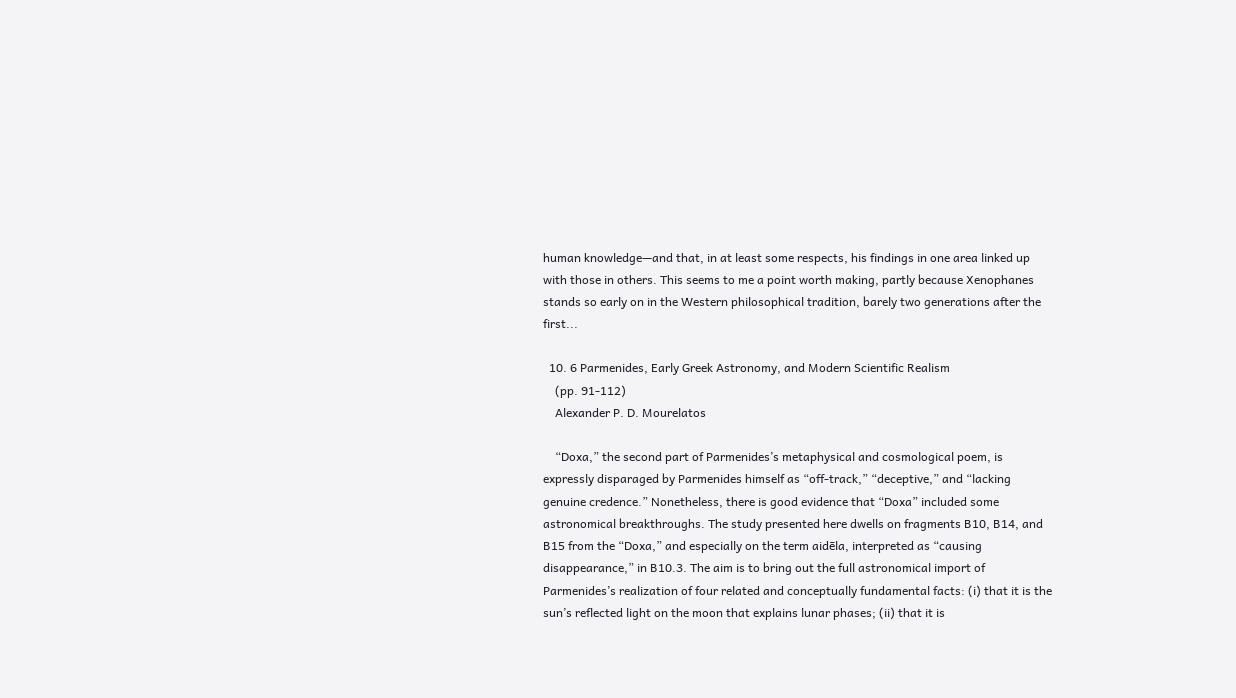human knowledge—and that, in at least some respects, his findings in one area linked up with those in others. This seems to me a point worth making, partly because Xenophanes stands so early on in the Western philosophical tradition, barely two generations after the first...

  10. 6 Parmenides, Early Greek Astronomy, and Modern Scientific Realism
    (pp. 91-112)
    Alexander P. D. Mourelatos

    “Doxa,” the second part of Parmenides’s metaphysical and cosmological poem, is expressly disparaged by Parmenides himself as “off-track,” “deceptive,” and “lacking genuine credence.” Nonetheless, there is good evidence that “Doxa” included some astronomical breakthroughs. The study presented here dwells on fragments B10, B14, and B15 from the “Doxa,” and especially on the term aidēla, interpreted as “causing disappearance,” in B10.3. The aim is to bring out the full astronomical import of Parmenides’s realization of four related and conceptually fundamental facts: (i) that it is the sun’s reflected light on the moon that explains lunar phases; (ii) that it is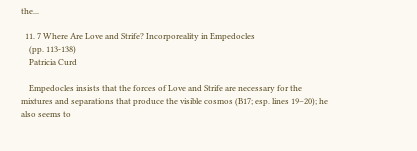the...

  11. 7 Where Are Love and Strife? Incorporeality in Empedocles
    (pp. 113-138)
    Patricia Curd

    Empedocles insists that the forces of Love and Strife are necessary for the mixtures and separations that produce the visible cosmos (B17; esp. lines 19–20); he also seems to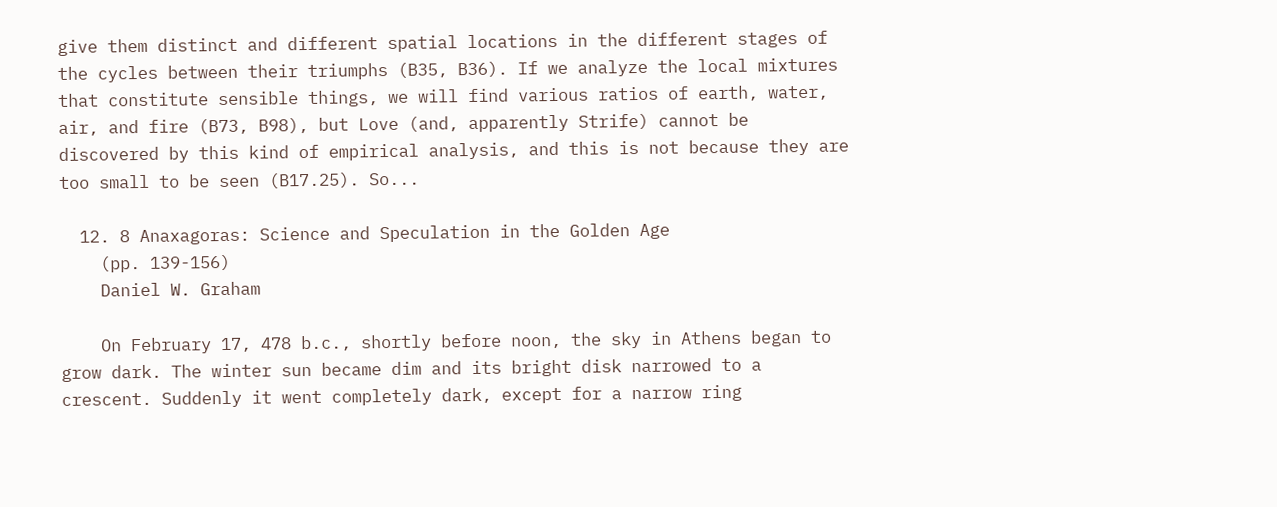give them distinct and different spatial locations in the different stages of the cycles between their triumphs (B35, B36). If we analyze the local mixtures that constitute sensible things, we will find various ratios of earth, water, air, and fire (B73, B98), but Love (and, apparently Strife) cannot be discovered by this kind of empirical analysis, and this is not because they are too small to be seen (B17.25). So...

  12. 8 Anaxagoras: Science and Speculation in the Golden Age
    (pp. 139-156)
    Daniel W. Graham

    On February 17, 478 b.c., shortly before noon, the sky in Athens began to grow dark. The winter sun became dim and its bright disk narrowed to a crescent. Suddenly it went completely dark, except for a narrow ring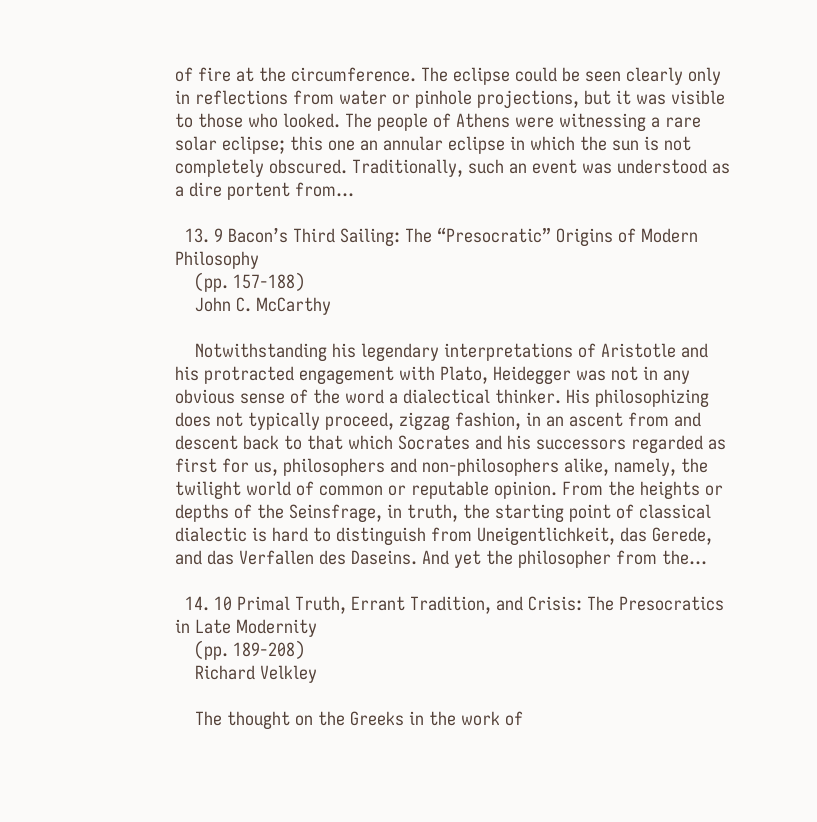of fire at the circumference. The eclipse could be seen clearly only in reflections from water or pinhole projections, but it was visible to those who looked. The people of Athens were witnessing a rare solar eclipse; this one an annular eclipse in which the sun is not completely obscured. Traditionally, such an event was understood as a dire portent from...

  13. 9 Bacon’s Third Sailing: The “Presocratic” Origins of Modern Philosophy
    (pp. 157-188)
    John C. McCarthy

    Notwithstanding his legendary interpretations of Aristotle and his protracted engagement with Plato, Heidegger was not in any obvious sense of the word a dialectical thinker. His philosophizing does not typically proceed, zigzag fashion, in an ascent from and descent back to that which Socrates and his successors regarded as first for us, philosophers and non-philosophers alike, namely, the twilight world of common or reputable opinion. From the heights or depths of the Seinsfrage, in truth, the starting point of classical dialectic is hard to distinguish from Uneigentlichkeit, das Gerede, and das Verfallen des Daseins. And yet the philosopher from the...

  14. 10 Primal Truth, Errant Tradition, and Crisis: The Presocratics in Late Modernity
    (pp. 189-208)
    Richard Velkley

    The thought on the Greeks in the work of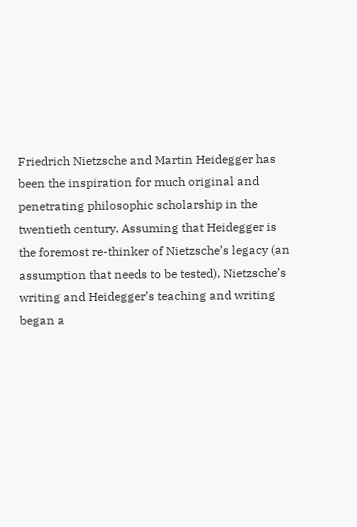Friedrich Nietzsche and Martin Heidegger has been the inspiration for much original and penetrating philosophic scholarship in the twentieth century. Assuming that Heidegger is the foremost re-thinker of Nietzsche’s legacy (an assumption that needs to be tested), Nietzsche’s writing and Heidegger’s teaching and writing began a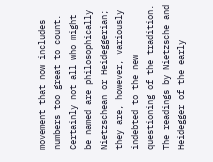movement that now includes numbers too great to count. Certainly not all who might be named are philosophically Nietzschean or Heideggerian; they are, however, variously indebted to the new questioning of the tradition. The readings by Nietzsche and Heidegger of the early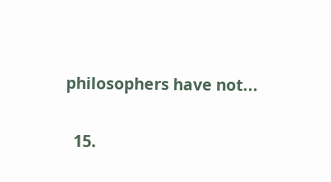philosophers have not...

  15.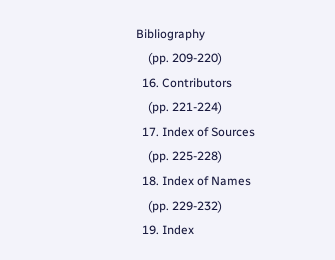Bibliography
    (pp. 209-220)
  16. Contributors
    (pp. 221-224)
  17. Index of Sources
    (pp. 225-228)
  18. Index of Names
    (pp. 229-232)
  19. Index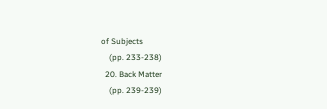of Subjects
    (pp. 233-238)
  20. Back Matter
    (pp. 239-239)